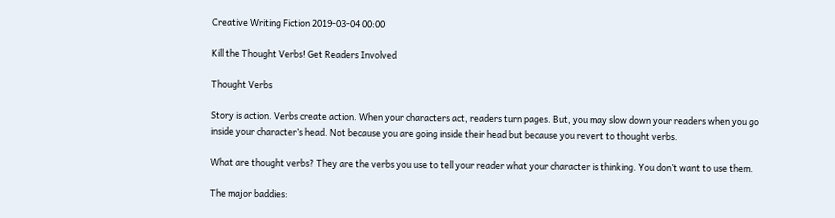Creative Writing Fiction 2019-03-04 00:00

Kill the Thought Verbs! Get Readers Involved

Thought Verbs

Story is action. Verbs create action. When your characters act, readers turn pages. But, you may slow down your readers when you go inside your character’s head. Not because you are going inside their head but because you revert to thought verbs.

What are thought verbs? They are the verbs you use to tell your reader what your character is thinking. You don’t want to use them.

The major baddies: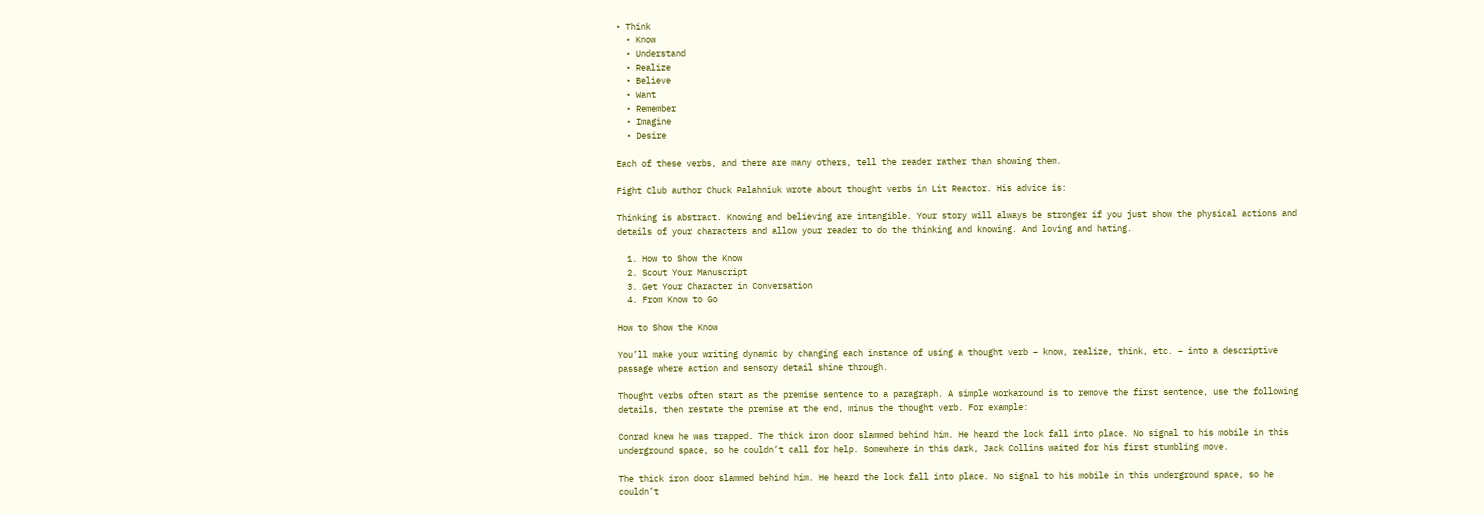• Think
  • Know
  • Understand
  • Realize
  • Believe
  • Want
  • Remember
  • Imagine
  • Desire

Each of these verbs, and there are many others, tell the reader rather than showing them.

Fight Club author Chuck Palahniuk wrote about thought verbs in Lit Reactor. His advice is:

Thinking is abstract. Knowing and believing are intangible. Your story will always be stronger if you just show the physical actions and details of your characters and allow your reader to do the thinking and knowing. And loving and hating.

  1. How to Show the Know
  2. Scout Your Manuscript
  3. Get Your Character in Conversation
  4. From Know to Go

How to Show the Know

You’ll make your writing dynamic by changing each instance of using a thought verb – know, realize, think, etc. – into a descriptive passage where action and sensory detail shine through.

Thought verbs often start as the premise sentence to a paragraph. A simple workaround is to remove the first sentence, use the following details, then restate the premise at the end, minus the thought verb. For example:

Conrad knew he was trapped. The thick iron door slammed behind him. He heard the lock fall into place. No signal to his mobile in this underground space, so he couldn’t call for help. Somewhere in this dark, Jack Collins waited for his first stumbling move.

The thick iron door slammed behind him. He heard the lock fall into place. No signal to his mobile in this underground space, so he couldn’t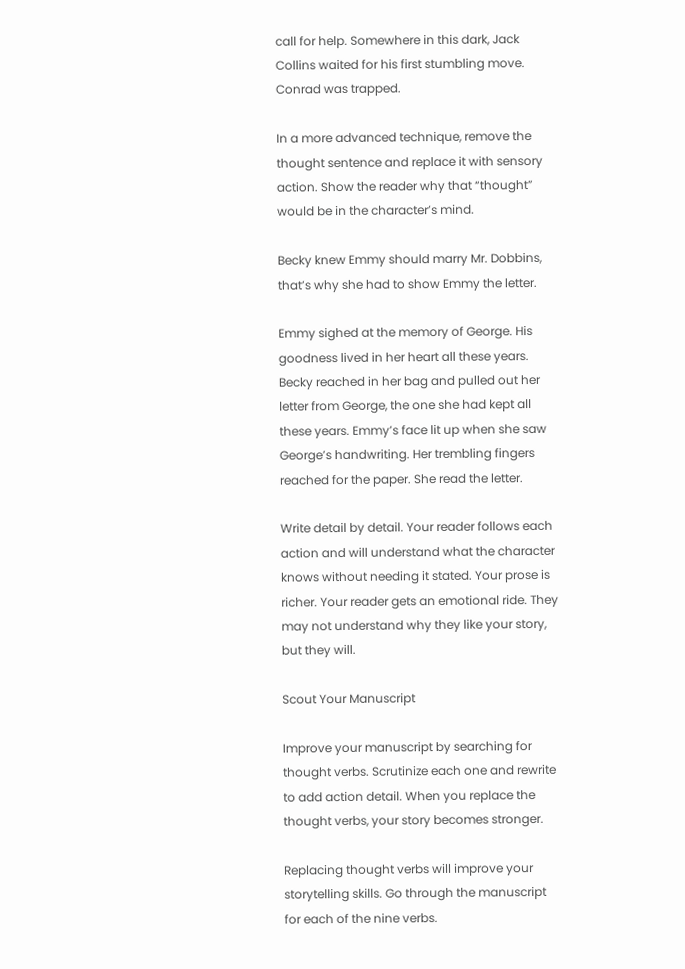call for help. Somewhere in this dark, Jack Collins waited for his first stumbling move. Conrad was trapped.

In a more advanced technique, remove the thought sentence and replace it with sensory action. Show the reader why that “thought” would be in the character’s mind.

Becky knew Emmy should marry Mr. Dobbins, that’s why she had to show Emmy the letter.

Emmy sighed at the memory of George. His goodness lived in her heart all these years. Becky reached in her bag and pulled out her letter from George, the one she had kept all these years. Emmy’s face lit up when she saw George’s handwriting. Her trembling fingers reached for the paper. She read the letter.

Write detail by detail. Your reader follows each action and will understand what the character knows without needing it stated. Your prose is richer. Your reader gets an emotional ride. They may not understand why they like your story, but they will.

Scout Your Manuscript

Improve your manuscript by searching for thought verbs. Scrutinize each one and rewrite to add action detail. When you replace the thought verbs, your story becomes stronger.

Replacing thought verbs will improve your storytelling skills. Go through the manuscript for each of the nine verbs.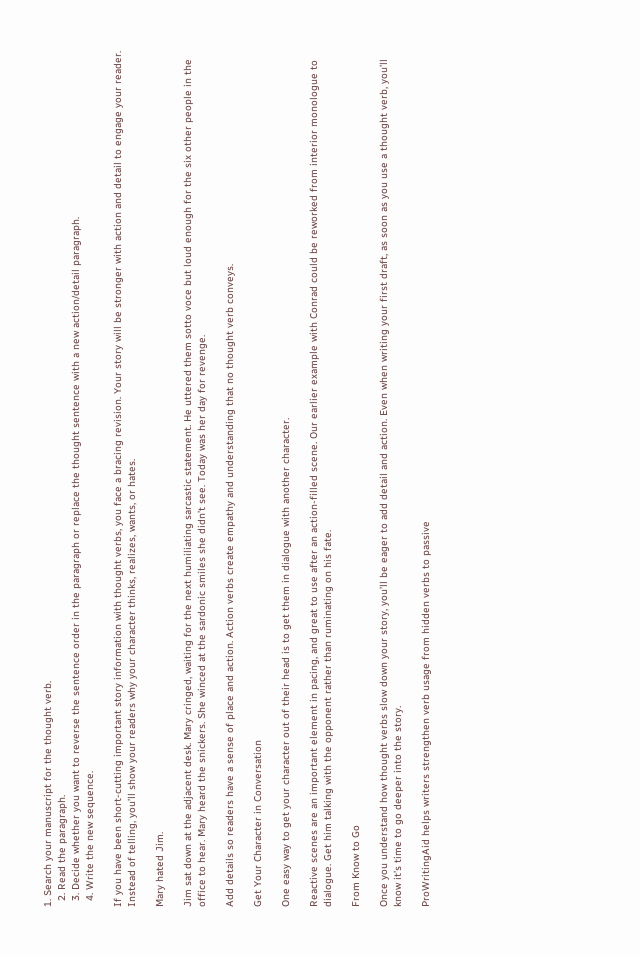1. Search your manuscript for the thought verb.
  2. Read the paragraph.
  3. Decide whether you want to reverse the sentence order in the paragraph or replace the thought sentence with a new action/detail paragraph.
  4. Write the new sequence.

If you have been short-cutting important story information with thought verbs, you face a bracing revision. Your story will be stronger with action and detail to engage your reader. Instead of telling, you’ll show your readers why your character thinks, realizes, wants, or hates.

Mary hated Jim.

Jim sat down at the adjacent desk. Mary cringed, waiting for the next humiliating sarcastic statement. He uttered them sotto voce but loud enough for the six other people in the office to hear. Mary heard the snickers. She winced at the sardonic smiles she didn’t see. Today was her day for revenge.

Add details so readers have a sense of place and action. Action verbs create empathy and understanding that no thought verb conveys.

Get Your Character in Conversation

One easy way to get your character out of their head is to get them in dialogue with another character.

Reactive scenes are an important element in pacing, and great to use after an action-filled scene. Our earlier example with Conrad could be reworked from interior monologue to dialogue. Get him talking with the opponent rather than ruminating on his fate.

From Know to Go

Once you understand how thought verbs slow down your story, you’ll be eager to add detail and action. Even when writing your first draft, as soon as you use a thought verb, you’ll know it’s time to go deeper into the story.

ProWritingAid helps writers strengthen verb usage from hidden verbs to passive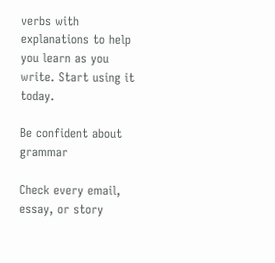verbs with explanations to help you learn as you write. Start using it today.

Be confident about grammar

Check every email, essay, or story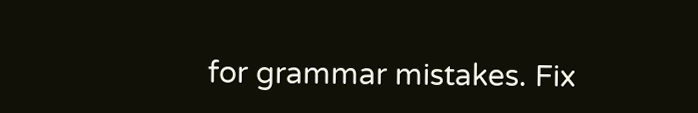for grammar mistakes. Fix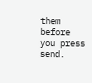them before you press send.